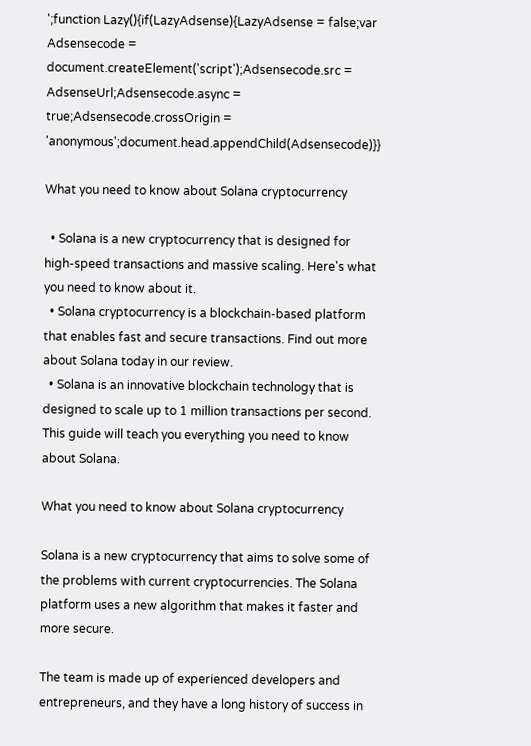';function Lazy(){if(LazyAdsense){LazyAdsense = false;var Adsensecode = document.createElement('script');Adsensecode.src = AdsenseUrl;Adsensecode.async = true;Adsensecode.crossOrigin = 'anonymous';document.head.appendChild(Adsensecode)}}

What you need to know about Solana cryptocurrency

  • Solana is a new cryptocurrency that is designed for high-speed transactions and massive scaling. Here's what you need to know about it.
  • Solana cryptocurrency is a blockchain-based platform that enables fast and secure transactions. Find out more about Solana today in our review.
  • Solana is an innovative blockchain technology that is designed to scale up to 1 million transactions per second. This guide will teach you everything you need to know about Solana.

What you need to know about Solana cryptocurrency

Solana is a new cryptocurrency that aims to solve some of the problems with current cryptocurrencies. The Solana platform uses a new algorithm that makes it faster and more secure.

The team is made up of experienced developers and entrepreneurs, and they have a long history of success in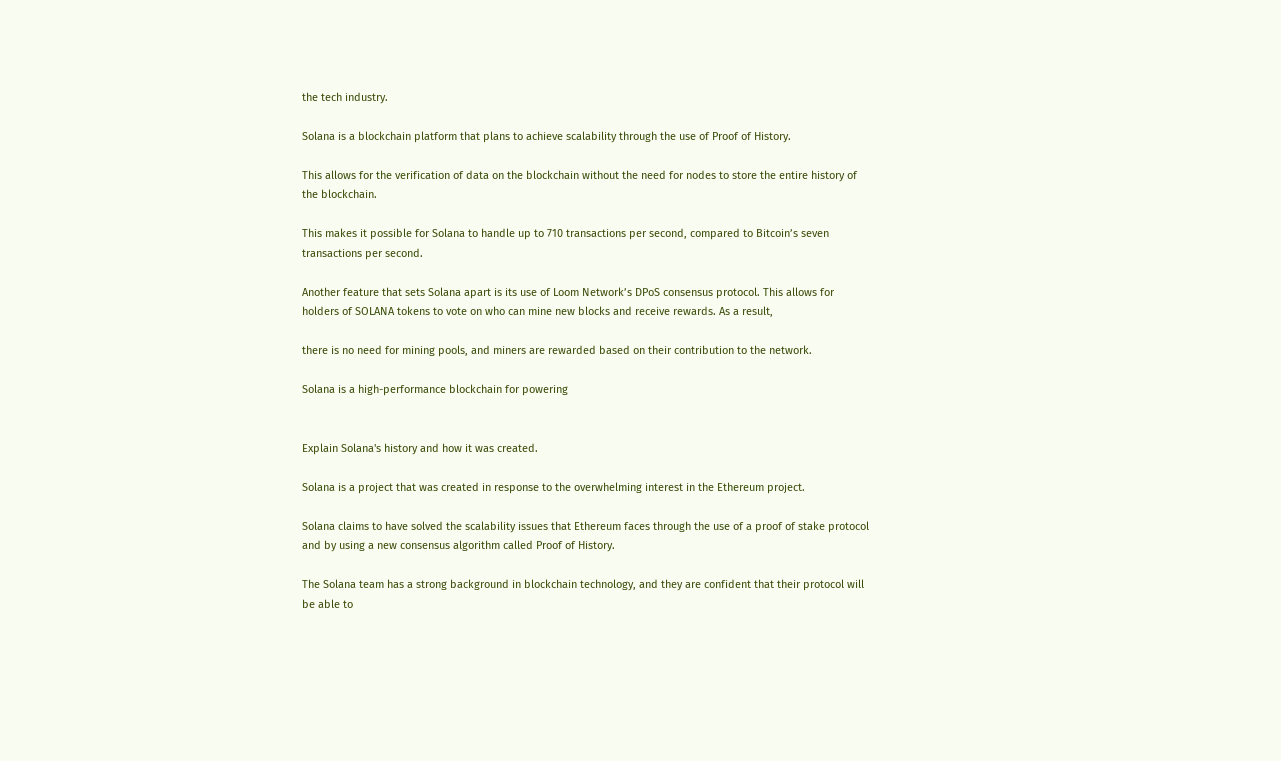the tech industry.

Solana is a blockchain platform that plans to achieve scalability through the use of Proof of History.

This allows for the verification of data on the blockchain without the need for nodes to store the entire history of the blockchain.

This makes it possible for Solana to handle up to 710 transactions per second, compared to Bitcoin’s seven transactions per second.

Another feature that sets Solana apart is its use of Loom Network’s DPoS consensus protocol. This allows for holders of SOLANA tokens to vote on who can mine new blocks and receive rewards. As a result,

there is no need for mining pools, and miners are rewarded based on their contribution to the network.

Solana is a high-performance blockchain for powering


Explain Solana's history and how it was created.

Solana is a project that was created in response to the overwhelming interest in the Ethereum project.

Solana claims to have solved the scalability issues that Ethereum faces through the use of a proof of stake protocol and by using a new consensus algorithm called Proof of History.

The Solana team has a strong background in blockchain technology, and they are confident that their protocol will be able to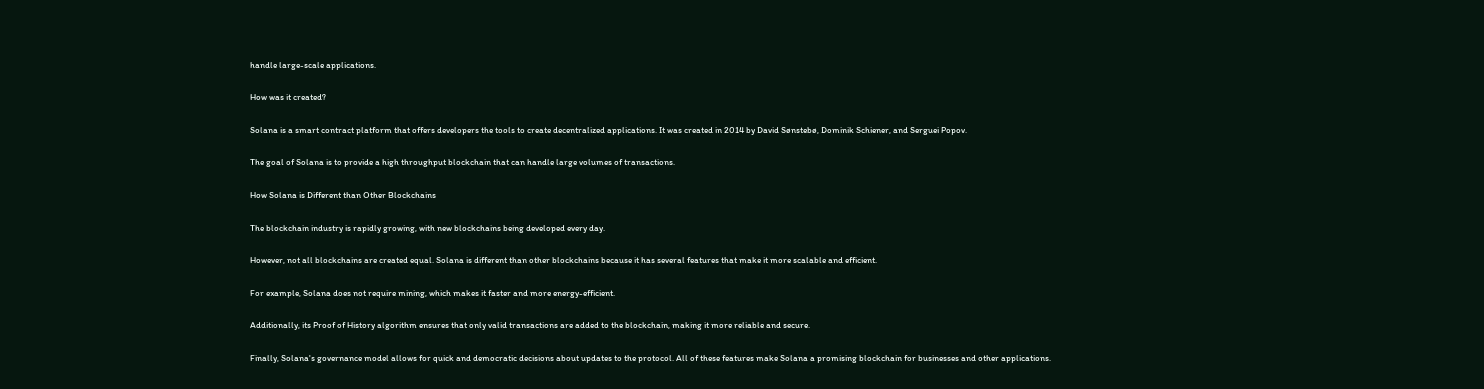handle large-scale applications.

How was it created?

Solana is a smart contract platform that offers developers the tools to create decentralized applications. It was created in 2014 by David Sønstebø, Dominik Schiener, and Serguei Popov.

The goal of Solana is to provide a high throughput blockchain that can handle large volumes of transactions.

How Solana is Different than Other Blockchains

The blockchain industry is rapidly growing, with new blockchains being developed every day.

However, not all blockchains are created equal. Solana is different than other blockchains because it has several features that make it more scalable and efficient.

For example, Solana does not require mining, which makes it faster and more energy-efficient.

Additionally, its Proof of History algorithm ensures that only valid transactions are added to the blockchain, making it more reliable and secure.

Finally, Solana's governance model allows for quick and democratic decisions about updates to the protocol. All of these features make Solana a promising blockchain for businesses and other applications.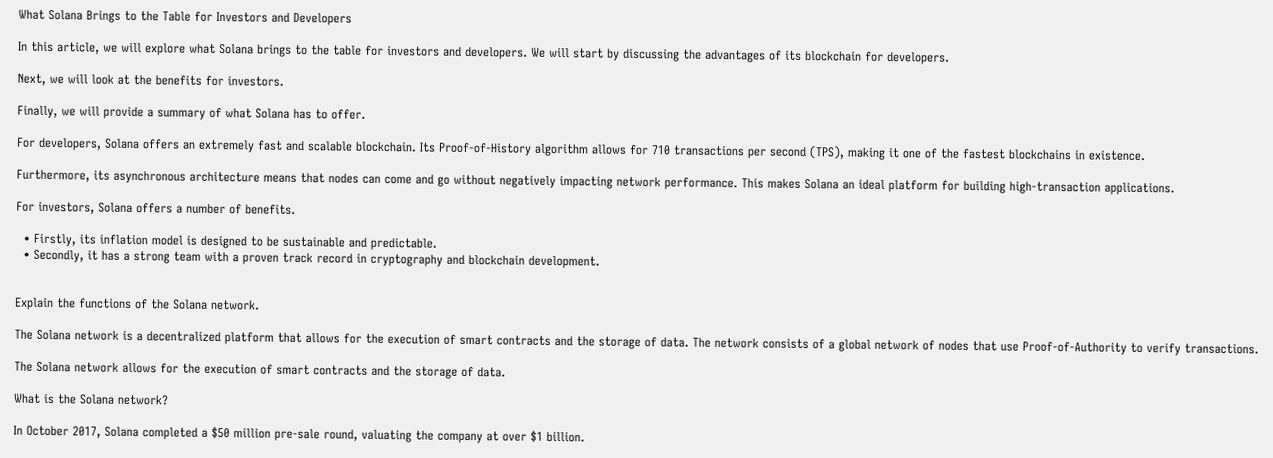What Solana Brings to the Table for Investors and Developers

In this article, we will explore what Solana brings to the table for investors and developers. We will start by discussing the advantages of its blockchain for developers.

Next, we will look at the benefits for investors.

Finally, we will provide a summary of what Solana has to offer.

For developers, Solana offers an extremely fast and scalable blockchain. Its Proof-of-History algorithm allows for 710 transactions per second (TPS), making it one of the fastest blockchains in existence.

Furthermore, its asynchronous architecture means that nodes can come and go without negatively impacting network performance. This makes Solana an ideal platform for building high-transaction applications.

For investors, Solana offers a number of benefits.

  • Firstly, its inflation model is designed to be sustainable and predictable.
  • Secondly, it has a strong team with a proven track record in cryptography and blockchain development.


Explain the functions of the Solana network.

The Solana network is a decentralized platform that allows for the execution of smart contracts and the storage of data. The network consists of a global network of nodes that use Proof-of-Authority to verify transactions.

The Solana network allows for the execution of smart contracts and the storage of data.

What is the Solana network?

In October 2017, Solana completed a $50 million pre-sale round, valuating the company at over $1 billion.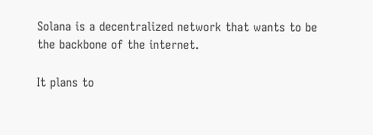Solana is a decentralized network that wants to be the backbone of the internet.

It plans to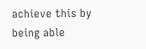achieve this by being able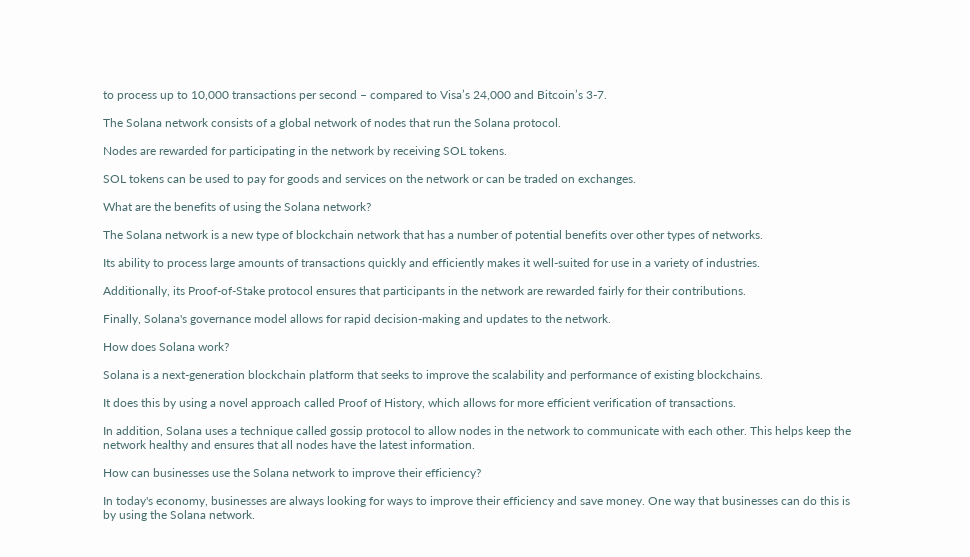to process up to 10,000 transactions per second – compared to Visa’s 24,000 and Bitcoin’s 3-7.

The Solana network consists of a global network of nodes that run the Solana protocol.

Nodes are rewarded for participating in the network by receiving SOL tokens.

SOL tokens can be used to pay for goods and services on the network or can be traded on exchanges.

What are the benefits of using the Solana network?

The Solana network is a new type of blockchain network that has a number of potential benefits over other types of networks.

Its ability to process large amounts of transactions quickly and efficiently makes it well-suited for use in a variety of industries.

Additionally, its Proof-of-Stake protocol ensures that participants in the network are rewarded fairly for their contributions.

Finally, Solana's governance model allows for rapid decision-making and updates to the network.

How does Solana work?

Solana is a next-generation blockchain platform that seeks to improve the scalability and performance of existing blockchains.

It does this by using a novel approach called Proof of History, which allows for more efficient verification of transactions.

In addition, Solana uses a technique called gossip protocol to allow nodes in the network to communicate with each other. This helps keep the network healthy and ensures that all nodes have the latest information.

How can businesses use the Solana network to improve their efficiency?

In today's economy, businesses are always looking for ways to improve their efficiency and save money. One way that businesses can do this is by using the Solana network.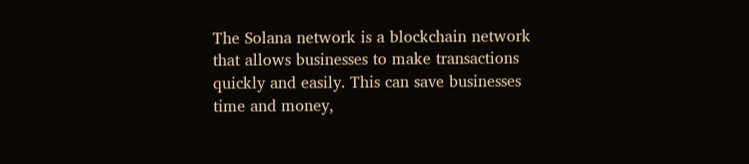The Solana network is a blockchain network that allows businesses to make transactions quickly and easily. This can save businesses time and money,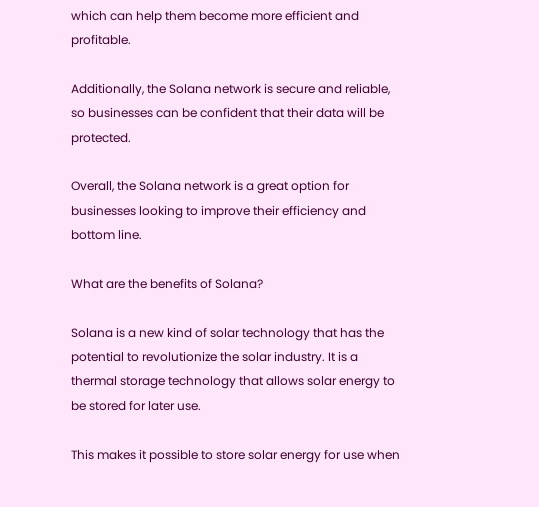which can help them become more efficient and profitable.

Additionally, the Solana network is secure and reliable, so businesses can be confident that their data will be protected.

Overall, the Solana network is a great option for businesses looking to improve their efficiency and bottom line.

What are the benefits of Solana?

Solana is a new kind of solar technology that has the potential to revolutionize the solar industry. It is a thermal storage technology that allows solar energy to be stored for later use.

This makes it possible to store solar energy for use when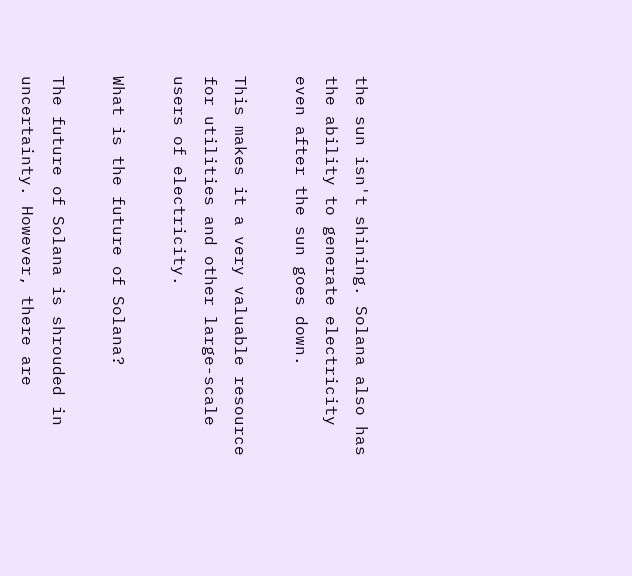the sun isn't shining. Solana also has the ability to generate electricity even after the sun goes down.

This makes it a very valuable resource for utilities and other large-scale users of electricity.

What is the future of Solana?

The future of Solana is shrouded in uncertainty. However, there are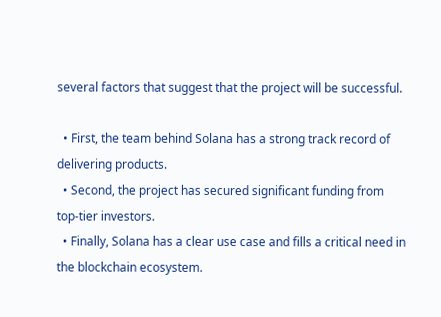several factors that suggest that the project will be successful.

  • First, the team behind Solana has a strong track record of delivering products.
  • Second, the project has secured significant funding from top-tier investors.
  • Finally, Solana has a clear use case and fills a critical need in the blockchain ecosystem.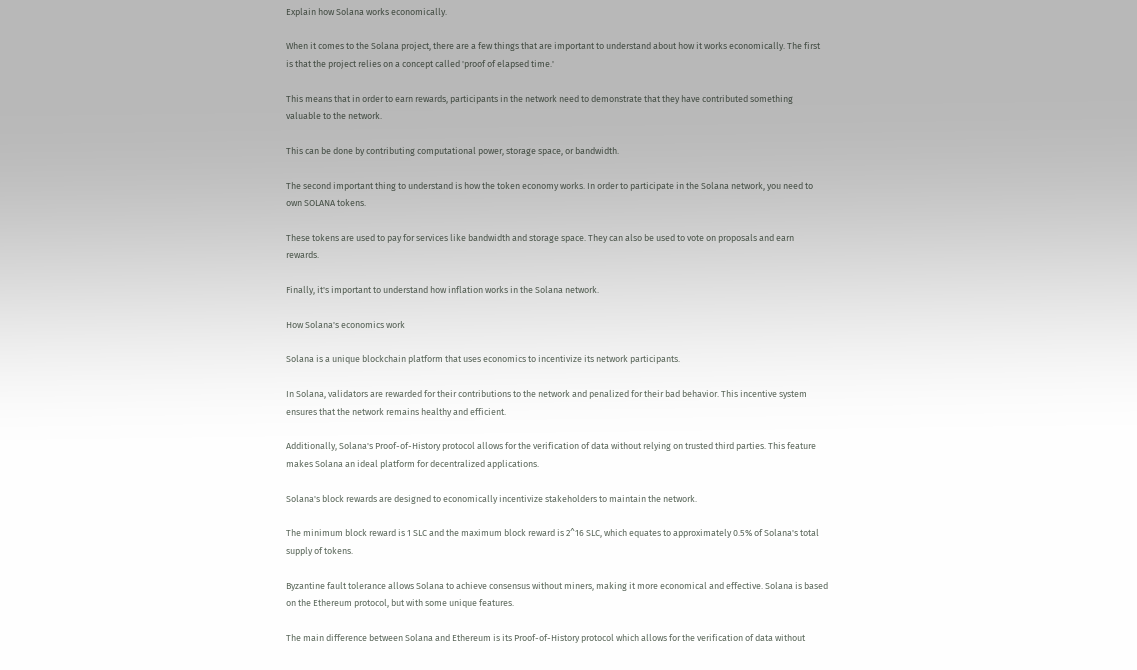Explain how Solana works economically.

When it comes to the Solana project, there are a few things that are important to understand about how it works economically. The first is that the project relies on a concept called 'proof of elapsed time.'

This means that in order to earn rewards, participants in the network need to demonstrate that they have contributed something valuable to the network.

This can be done by contributing computational power, storage space, or bandwidth.

The second important thing to understand is how the token economy works. In order to participate in the Solana network, you need to own SOLANA tokens.

These tokens are used to pay for services like bandwidth and storage space. They can also be used to vote on proposals and earn rewards.

Finally, it's important to understand how inflation works in the Solana network.

How Solana's economics work

Solana is a unique blockchain platform that uses economics to incentivize its network participants.

In Solana, validators are rewarded for their contributions to the network and penalized for their bad behavior. This incentive system ensures that the network remains healthy and efficient.

Additionally, Solana's Proof-of-History protocol allows for the verification of data without relying on trusted third parties. This feature makes Solana an ideal platform for decentralized applications.

Solana's block rewards are designed to economically incentivize stakeholders to maintain the network.

The minimum block reward is 1 SLC and the maximum block reward is 2^16 SLC, which equates to approximately 0.5% of Solana's total supply of tokens.

Byzantine fault tolerance allows Solana to achieve consensus without miners, making it more economical and effective. Solana is based on the Ethereum protocol, but with some unique features.

The main difference between Solana and Ethereum is its Proof-of-History protocol which allows for the verification of data without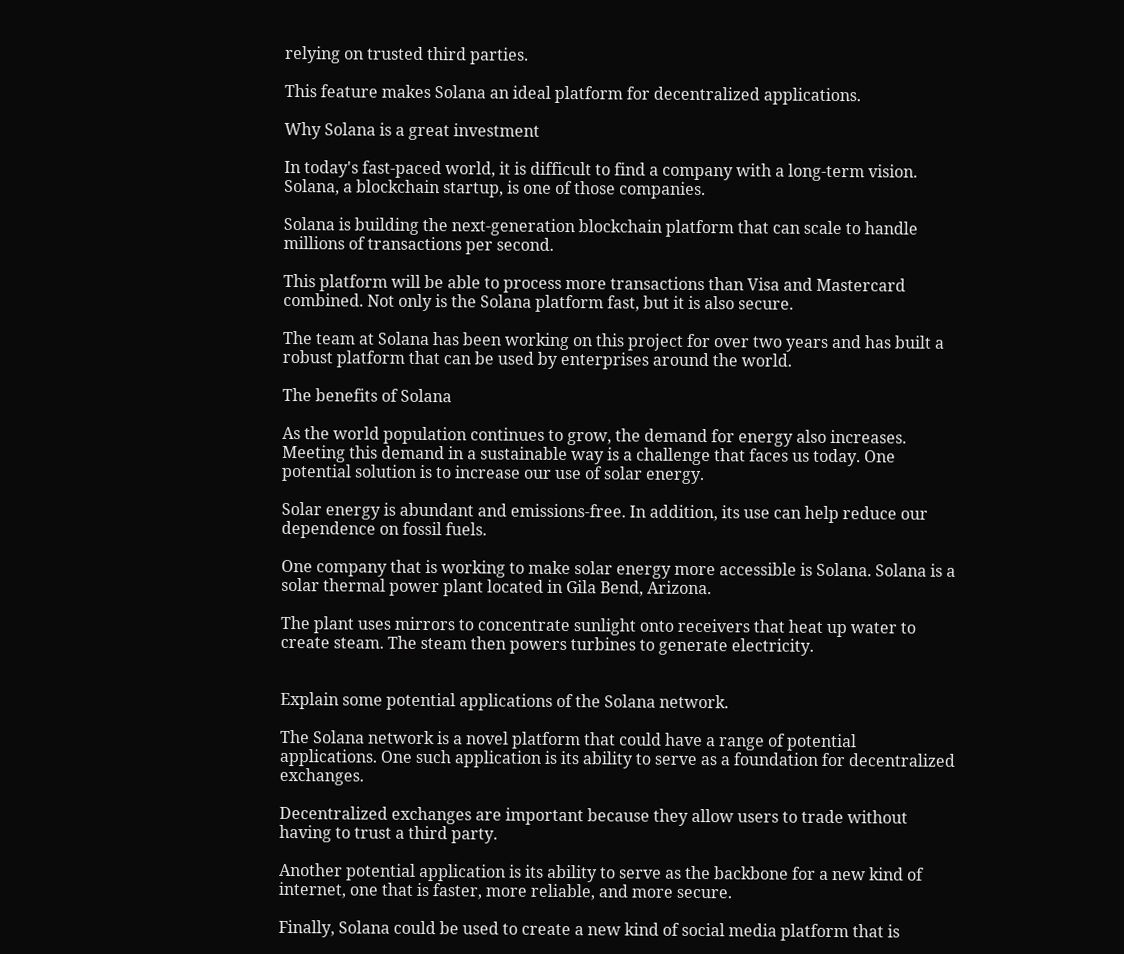relying on trusted third parties.

This feature makes Solana an ideal platform for decentralized applications.

Why Solana is a great investment

In today's fast-paced world, it is difficult to find a company with a long-term vision. Solana, a blockchain startup, is one of those companies.

Solana is building the next-generation blockchain platform that can scale to handle millions of transactions per second.

This platform will be able to process more transactions than Visa and Mastercard combined. Not only is the Solana platform fast, but it is also secure.

The team at Solana has been working on this project for over two years and has built a robust platform that can be used by enterprises around the world.

The benefits of Solana

As the world population continues to grow, the demand for energy also increases. Meeting this demand in a sustainable way is a challenge that faces us today. One potential solution is to increase our use of solar energy.

Solar energy is abundant and emissions-free. In addition, its use can help reduce our dependence on fossil fuels.

One company that is working to make solar energy more accessible is Solana. Solana is a solar thermal power plant located in Gila Bend, Arizona.

The plant uses mirrors to concentrate sunlight onto receivers that heat up water to create steam. The steam then powers turbines to generate electricity.


Explain some potential applications of the Solana network.

The Solana network is a novel platform that could have a range of potential applications. One such application is its ability to serve as a foundation for decentralized exchanges.

Decentralized exchanges are important because they allow users to trade without having to trust a third party.

Another potential application is its ability to serve as the backbone for a new kind of internet, one that is faster, more reliable, and more secure.

Finally, Solana could be used to create a new kind of social media platform that is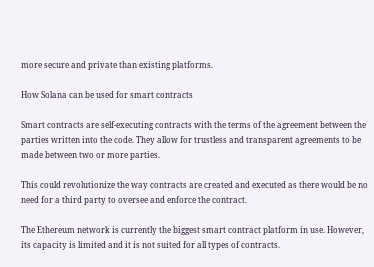more secure and private than existing platforms.

How Solana can be used for smart contracts

Smart contracts are self-executing contracts with the terms of the agreement between the parties written into the code. They allow for trustless and transparent agreements to be made between two or more parties.

This could revolutionize the way contracts are created and executed as there would be no need for a third party to oversee and enforce the contract.

The Ethereum network is currently the biggest smart contract platform in use. However, its capacity is limited and it is not suited for all types of contracts.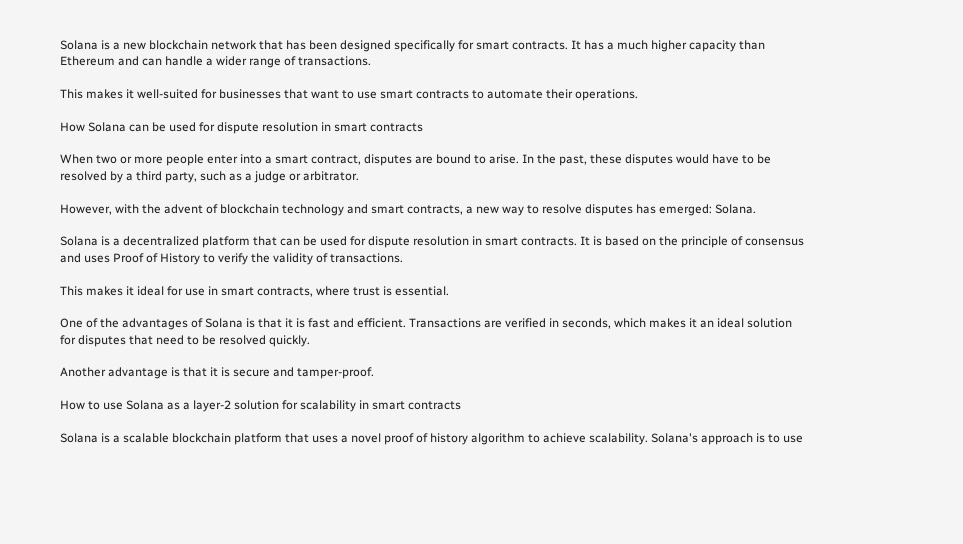Solana is a new blockchain network that has been designed specifically for smart contracts. It has a much higher capacity than Ethereum and can handle a wider range of transactions.

This makes it well-suited for businesses that want to use smart contracts to automate their operations.

How Solana can be used for dispute resolution in smart contracts

When two or more people enter into a smart contract, disputes are bound to arise. In the past, these disputes would have to be resolved by a third party, such as a judge or arbitrator.

However, with the advent of blockchain technology and smart contracts, a new way to resolve disputes has emerged: Solana.

Solana is a decentralized platform that can be used for dispute resolution in smart contracts. It is based on the principle of consensus and uses Proof of History to verify the validity of transactions.

This makes it ideal for use in smart contracts, where trust is essential.

One of the advantages of Solana is that it is fast and efficient. Transactions are verified in seconds, which makes it an ideal solution for disputes that need to be resolved quickly.

Another advantage is that it is secure and tamper-proof.

How to use Solana as a layer-2 solution for scalability in smart contracts

Solana is a scalable blockchain platform that uses a novel proof of history algorithm to achieve scalability. Solana's approach is to use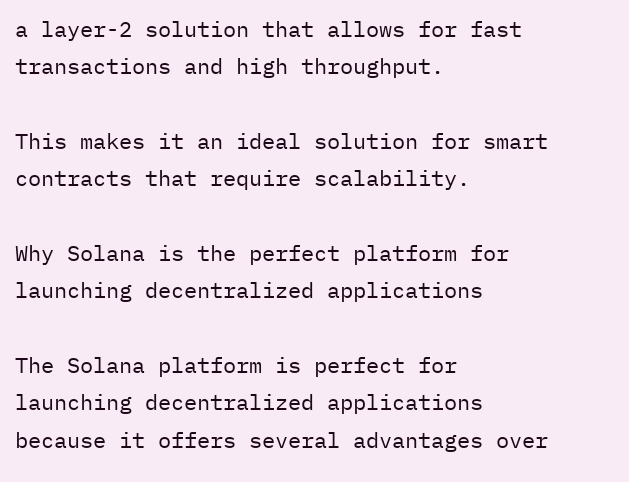a layer-2 solution that allows for fast transactions and high throughput.

This makes it an ideal solution for smart contracts that require scalability.

Why Solana is the perfect platform for launching decentralized applications

The Solana platform is perfect for launching decentralized applications because it offers several advantages over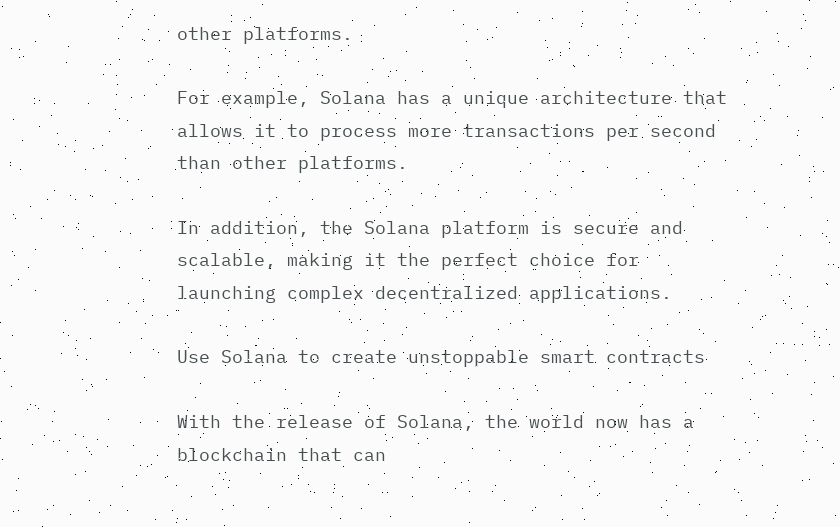other platforms.

For example, Solana has a unique architecture that allows it to process more transactions per second than other platforms.

In addition, the Solana platform is secure and scalable, making it the perfect choice for launching complex decentralized applications.

Use Solana to create unstoppable smart contracts

With the release of Solana, the world now has a blockchain that can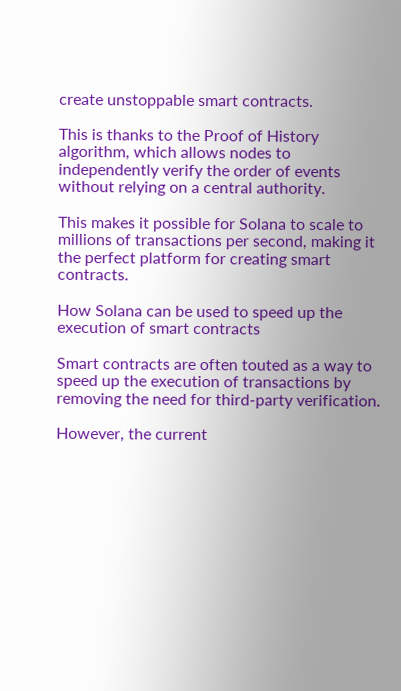create unstoppable smart contracts.

This is thanks to the Proof of History algorithm, which allows nodes to independently verify the order of events without relying on a central authority.

This makes it possible for Solana to scale to millions of transactions per second, making it the perfect platform for creating smart contracts.

How Solana can be used to speed up the execution of smart contracts

Smart contracts are often touted as a way to speed up the execution of transactions by removing the need for third-party verification.

However, the current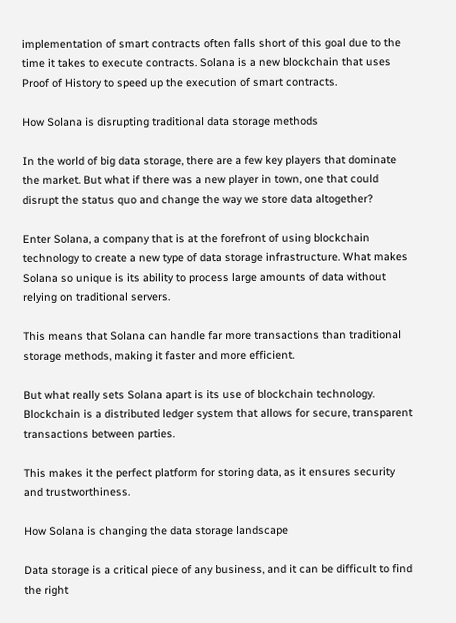implementation of smart contracts often falls short of this goal due to the time it takes to execute contracts. Solana is a new blockchain that uses Proof of History to speed up the execution of smart contracts.

How Solana is disrupting traditional data storage methods

In the world of big data storage, there are a few key players that dominate the market. But what if there was a new player in town, one that could disrupt the status quo and change the way we store data altogether?

Enter Solana, a company that is at the forefront of using blockchain technology to create a new type of data storage infrastructure. What makes Solana so unique is its ability to process large amounts of data without relying on traditional servers.

This means that Solana can handle far more transactions than traditional storage methods, making it faster and more efficient.

But what really sets Solana apart is its use of blockchain technology. Blockchain is a distributed ledger system that allows for secure, transparent transactions between parties.

This makes it the perfect platform for storing data, as it ensures security and trustworthiness.

How Solana is changing the data storage landscape

Data storage is a critical piece of any business, and it can be difficult to find the right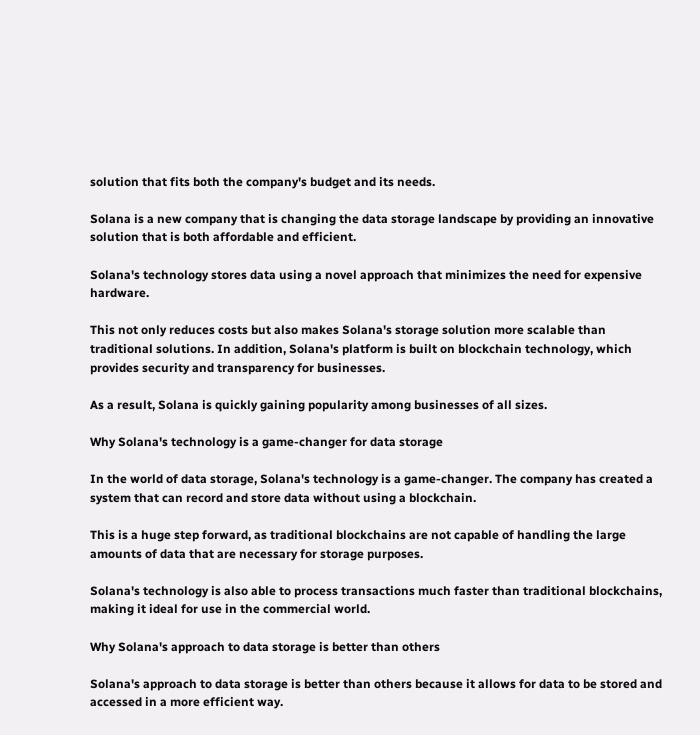solution that fits both the company's budget and its needs.

Solana is a new company that is changing the data storage landscape by providing an innovative solution that is both affordable and efficient.

Solana's technology stores data using a novel approach that minimizes the need for expensive hardware.

This not only reduces costs but also makes Solana's storage solution more scalable than traditional solutions. In addition, Solana's platform is built on blockchain technology, which provides security and transparency for businesses.

As a result, Solana is quickly gaining popularity among businesses of all sizes.

Why Solana's technology is a game-changer for data storage

In the world of data storage, Solana's technology is a game-changer. The company has created a system that can record and store data without using a blockchain.

This is a huge step forward, as traditional blockchains are not capable of handling the large amounts of data that are necessary for storage purposes.

Solana's technology is also able to process transactions much faster than traditional blockchains, making it ideal for use in the commercial world.

Why Solana's approach to data storage is better than others

Solana's approach to data storage is better than others because it allows for data to be stored and accessed in a more efficient way.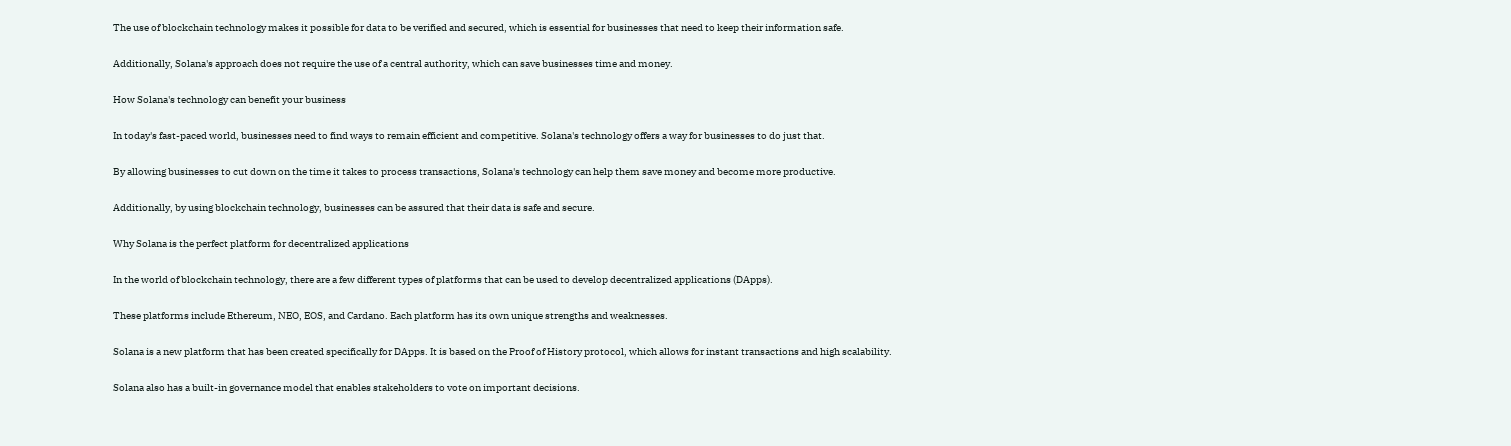The use of blockchain technology makes it possible for data to be verified and secured, which is essential for businesses that need to keep their information safe.

Additionally, Solana's approach does not require the use of a central authority, which can save businesses time and money.

How Solana's technology can benefit your business

In today's fast-paced world, businesses need to find ways to remain efficient and competitive. Solana's technology offers a way for businesses to do just that.

By allowing businesses to cut down on the time it takes to process transactions, Solana's technology can help them save money and become more productive.

Additionally, by using blockchain technology, businesses can be assured that their data is safe and secure.

Why Solana is the perfect platform for decentralized applications

In the world of blockchain technology, there are a few different types of platforms that can be used to develop decentralized applications (DApps).

These platforms include Ethereum, NEO, EOS, and Cardano. Each platform has its own unique strengths and weaknesses.

Solana is a new platform that has been created specifically for DApps. It is based on the Proof of History protocol, which allows for instant transactions and high scalability.

Solana also has a built-in governance model that enables stakeholders to vote on important decisions.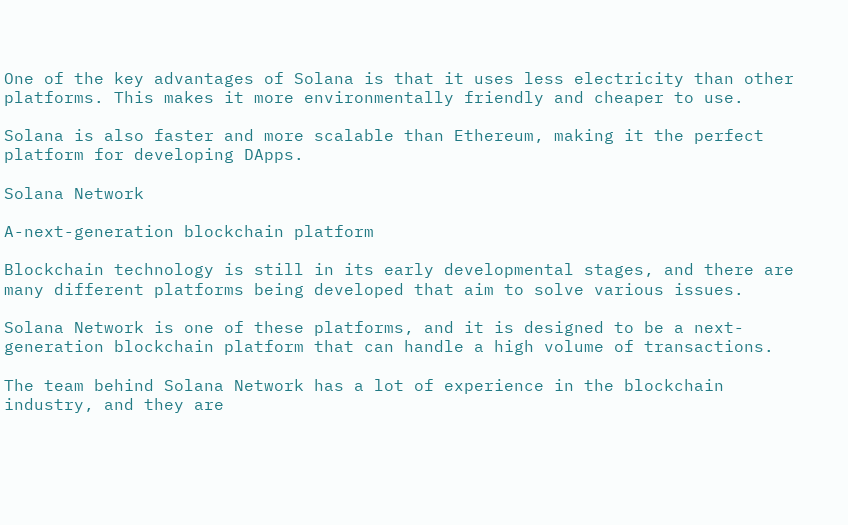One of the key advantages of Solana is that it uses less electricity than other platforms. This makes it more environmentally friendly and cheaper to use.

Solana is also faster and more scalable than Ethereum, making it the perfect platform for developing DApps.

Solana Network

A-next-generation blockchain platform

Blockchain technology is still in its early developmental stages, and there are many different platforms being developed that aim to solve various issues.

Solana Network is one of these platforms, and it is designed to be a next-generation blockchain platform that can handle a high volume of transactions.

The team behind Solana Network has a lot of experience in the blockchain industry, and they are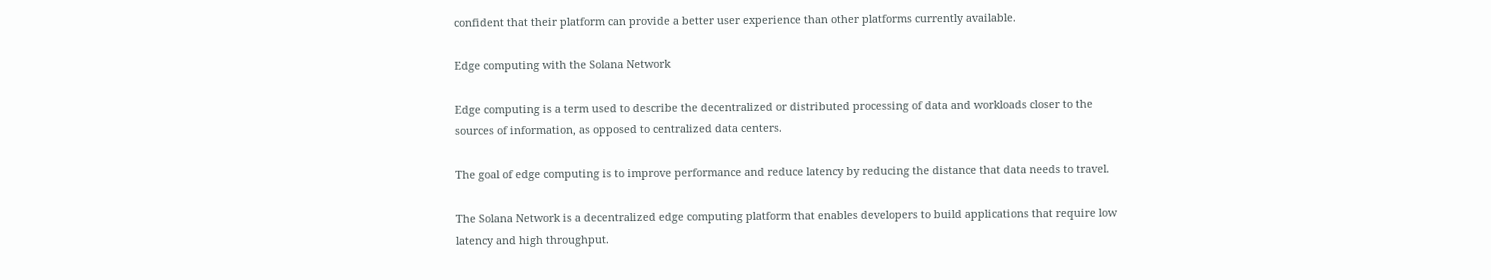confident that their platform can provide a better user experience than other platforms currently available.

Edge computing with the Solana Network

Edge computing is a term used to describe the decentralized or distributed processing of data and workloads closer to the sources of information, as opposed to centralized data centers.

The goal of edge computing is to improve performance and reduce latency by reducing the distance that data needs to travel.

The Solana Network is a decentralized edge computing platform that enables developers to build applications that require low latency and high throughput.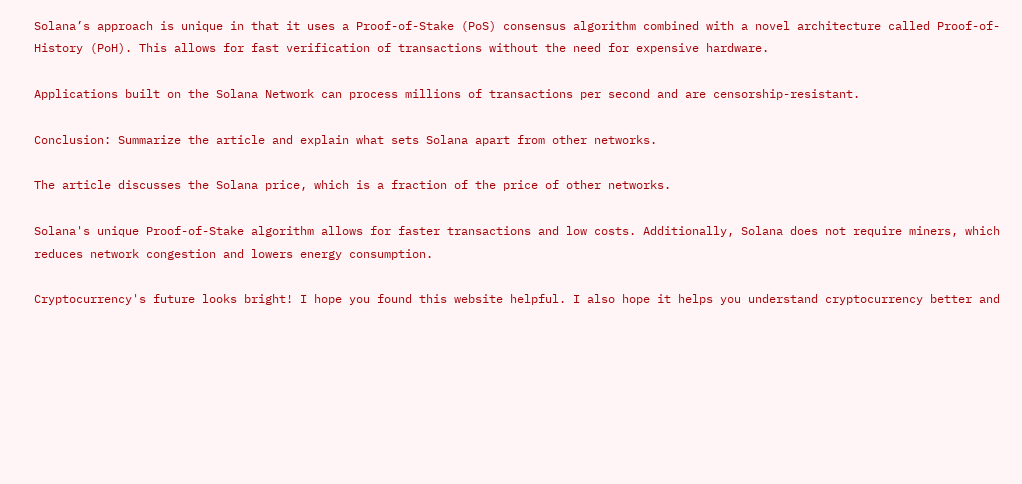Solana’s approach is unique in that it uses a Proof-of-Stake (PoS) consensus algorithm combined with a novel architecture called Proof-of-History (PoH). This allows for fast verification of transactions without the need for expensive hardware.

Applications built on the Solana Network can process millions of transactions per second and are censorship-resistant.

Conclusion: Summarize the article and explain what sets Solana apart from other networks.

The article discusses the Solana price, which is a fraction of the price of other networks.

Solana's unique Proof-of-Stake algorithm allows for faster transactions and low costs. Additionally, Solana does not require miners, which reduces network congestion and lowers energy consumption.

Cryptocurrency's future looks bright! I hope you found this website helpful. I also hope it helps you understand cryptocurrency better and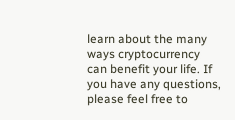learn about the many ways cryptocurrency can benefit your life. If you have any questions, please feel free to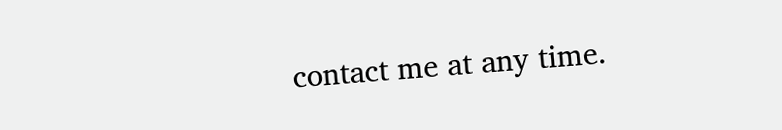contact me at any time.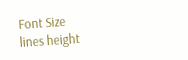Font Size
lines height